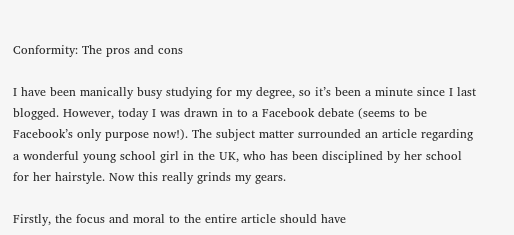Conformity: The pros and cons

I have been manically busy studying for my degree, so it’s been a minute since I last blogged. However, today I was drawn in to a Facebook debate (seems to be Facebook’s only purpose now!). The subject matter surrounded an article regarding a wonderful young school girl in the UK, who has been disciplined by her school for her hairstyle. Now this really grinds my gears.

Firstly, the focus and moral to the entire article should have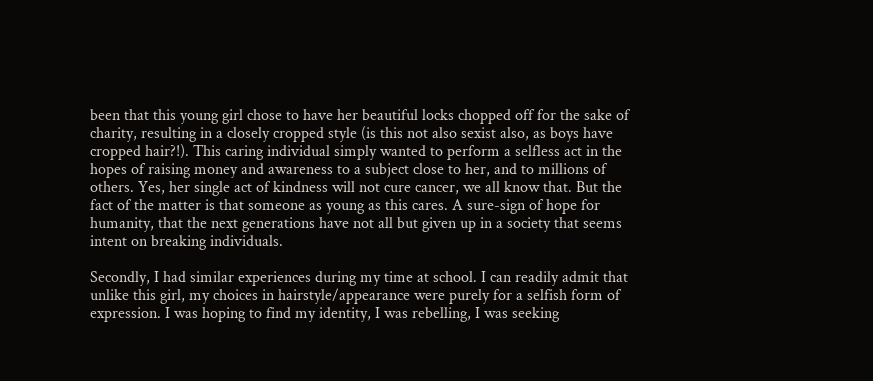been that this young girl chose to have her beautiful locks chopped off for the sake of charity, resulting in a closely cropped style (is this not also sexist also, as boys have cropped hair?!). This caring individual simply wanted to perform a selfless act in the hopes of raising money and awareness to a subject close to her, and to millions of others. Yes, her single act of kindness will not cure cancer, we all know that. But the fact of the matter is that someone as young as this cares. A sure-sign of hope for humanity, that the next generations have not all but given up in a society that seems intent on breaking individuals.

Secondly, I had similar experiences during my time at school. I can readily admit that unlike this girl, my choices in hairstyle/appearance were purely for a selfish form of expression. I was hoping to find my identity, I was rebelling, I was seeking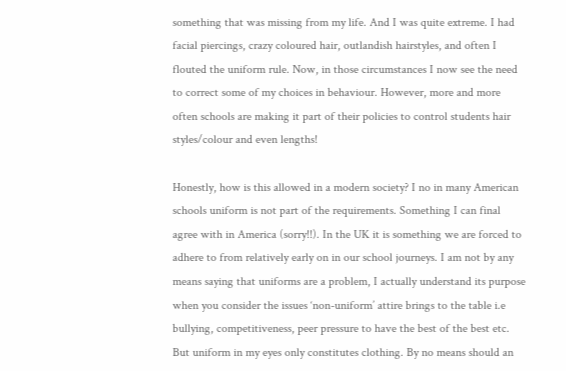something that was missing from my life. And I was quite extreme. I had facial piercings, crazy coloured hair, outlandish hairstyles, and often I flouted the uniform rule. Now, in those circumstances I now see the need to correct some of my choices in behaviour. However, more and more often schools are making it part of their policies to control students hair styles/colour and even lengths!

Honestly, how is this allowed in a modern society? I no in many American schools uniform is not part of the requirements. Something I can final agree with in America (sorry!!). In the UK it is something we are forced to adhere to from relatively early on in our school journeys. I am not by any means saying that uniforms are a problem, I actually understand its purpose when you consider the issues ‘non-uniform’ attire brings to the table i.e bullying, competitiveness, peer pressure to have the best of the best etc. But uniform in my eyes only constitutes clothing. By no means should an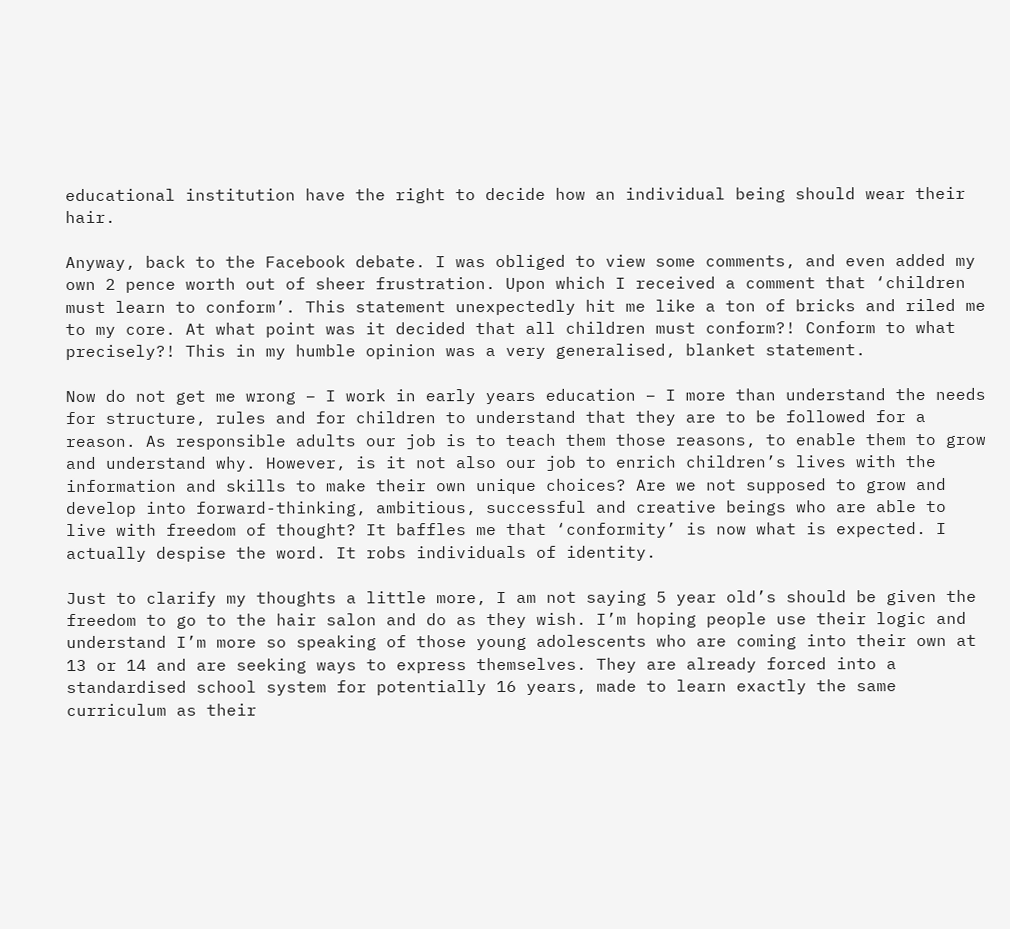educational institution have the right to decide how an individual being should wear their hair.

Anyway, back to the Facebook debate. I was obliged to view some comments, and even added my own 2 pence worth out of sheer frustration. Upon which I received a comment that ‘children must learn to conform’. This statement unexpectedly hit me like a ton of bricks and riled me to my core. At what point was it decided that all children must conform?! Conform to what precisely?! This in my humble opinion was a very generalised, blanket statement.

Now do not get me wrong – I work in early years education – I more than understand the needs for structure, rules and for children to understand that they are to be followed for a reason. As responsible adults our job is to teach them those reasons, to enable them to grow and understand why. However, is it not also our job to enrich children’s lives with the information and skills to make their own unique choices? Are we not supposed to grow and develop into forward-thinking, ambitious, successful and creative beings who are able to live with freedom of thought? It baffles me that ‘conformity’ is now what is expected. I actually despise the word. It robs individuals of identity.

Just to clarify my thoughts a little more, I am not saying 5 year old’s should be given the freedom to go to the hair salon and do as they wish. I’m hoping people use their logic and understand I’m more so speaking of those young adolescents who are coming into their own at 13 or 14 and are seeking ways to express themselves. They are already forced into a standardised school system for potentially 16 years, made to learn exactly the same curriculum as their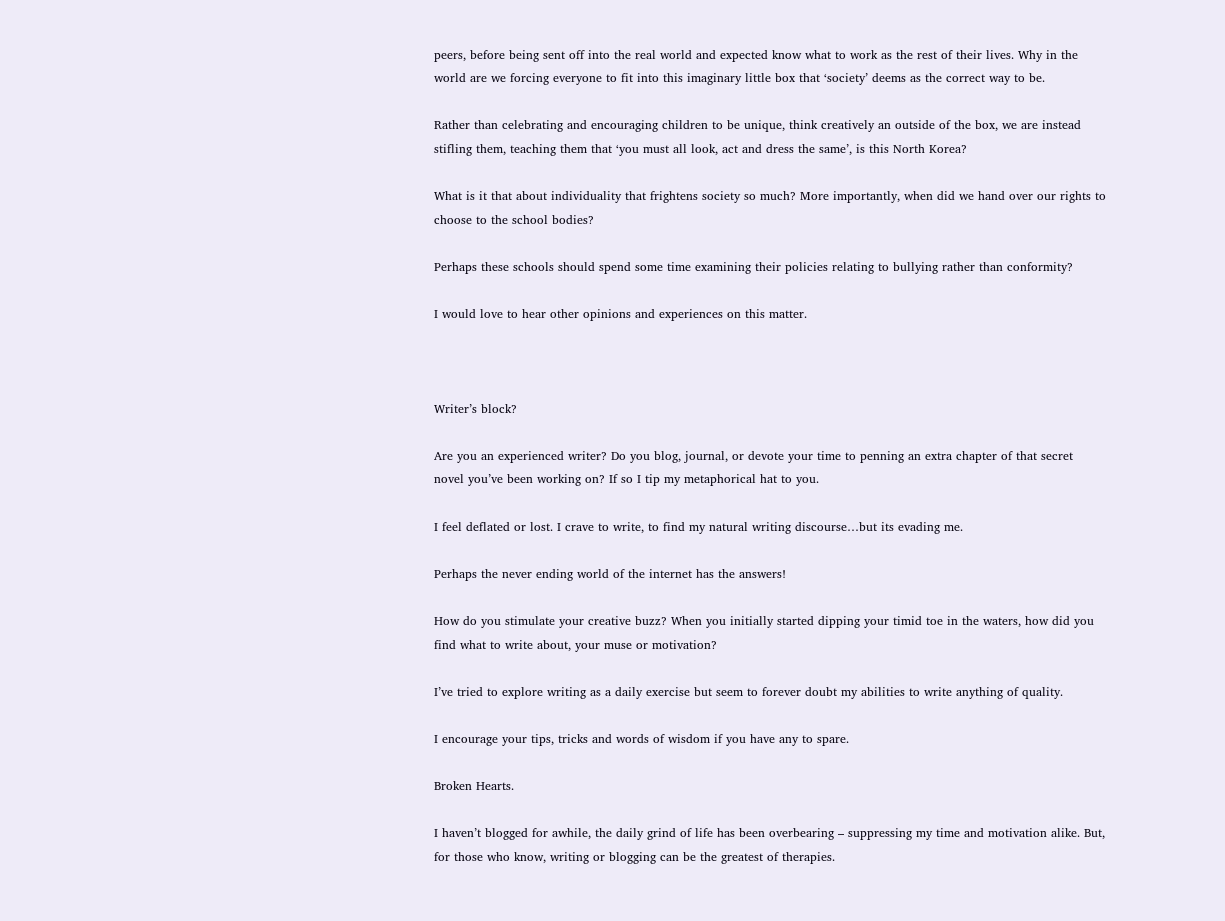peers, before being sent off into the real world and expected know what to work as the rest of their lives. Why in the world are we forcing everyone to fit into this imaginary little box that ‘society’ deems as the correct way to be.

Rather than celebrating and encouraging children to be unique, think creatively an outside of the box, we are instead stifling them, teaching them that ‘you must all look, act and dress the same’, is this North Korea?

What is it that about individuality that frightens society so much? More importantly, when did we hand over our rights to choose to the school bodies?

Perhaps these schools should spend some time examining their policies relating to bullying rather than conformity?

I would love to hear other opinions and experiences on this matter.



Writer’s block?

Are you an experienced writer? Do you blog, journal, or devote your time to penning an extra chapter of that secret novel you’ve been working on? If so I tip my metaphorical hat to you.

I feel deflated or lost. I crave to write, to find my natural writing discourse…but its evading me.

Perhaps the never ending world of the internet has the answers!

How do you stimulate your creative buzz? When you initially started dipping your timid toe in the waters, how did you find what to write about, your muse or motivation?

I’ve tried to explore writing as a daily exercise but seem to forever doubt my abilities to write anything of quality.

I encourage your tips, tricks and words of wisdom if you have any to spare.

Broken Hearts.

I haven’t blogged for awhile, the daily grind of life has been overbearing – suppressing my time and motivation alike. But, for those who know, writing or blogging can be the greatest of therapies.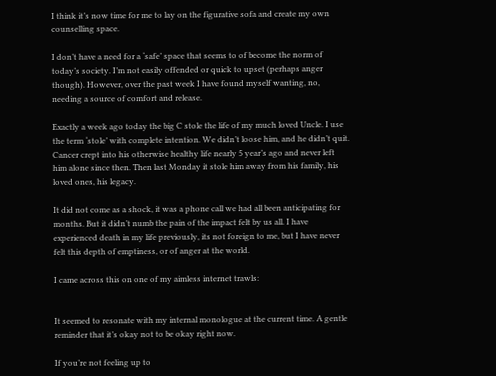I think it’s now time for me to lay on the figurative sofa and create my own counselling space.

I don’t have a need for a ‘safe’ space that seems to of become the norm of today’s society. I’m not easily offended or quick to upset (perhaps anger though). However, over the past week I have found myself wanting, no, needing a source of comfort and release.

Exactly a week ago today the big C stole the life of my much loved Uncle. I use the term ‘stole’ with complete intention. We didn’t loose him, and he didn’t quit. Cancer crept into his otherwise healthy life nearly 5 year’s ago and never left him alone since then. Then last Monday it stole him away from his family, his loved ones, his legacy.

It did not come as a shock, it was a phone call we had all been anticipating for months. But it didn’t numb the pain of the impact felt by us all. I have experienced death in my life previously, its not foreign to me, but I have never felt this depth of emptiness, or of anger at the world.

I came across this on one of my aimless internet trawls:


It seemed to resonate with my internal monologue at the current time. A gentle reminder that it’s okay not to be okay right now.

If you’re not feeling up to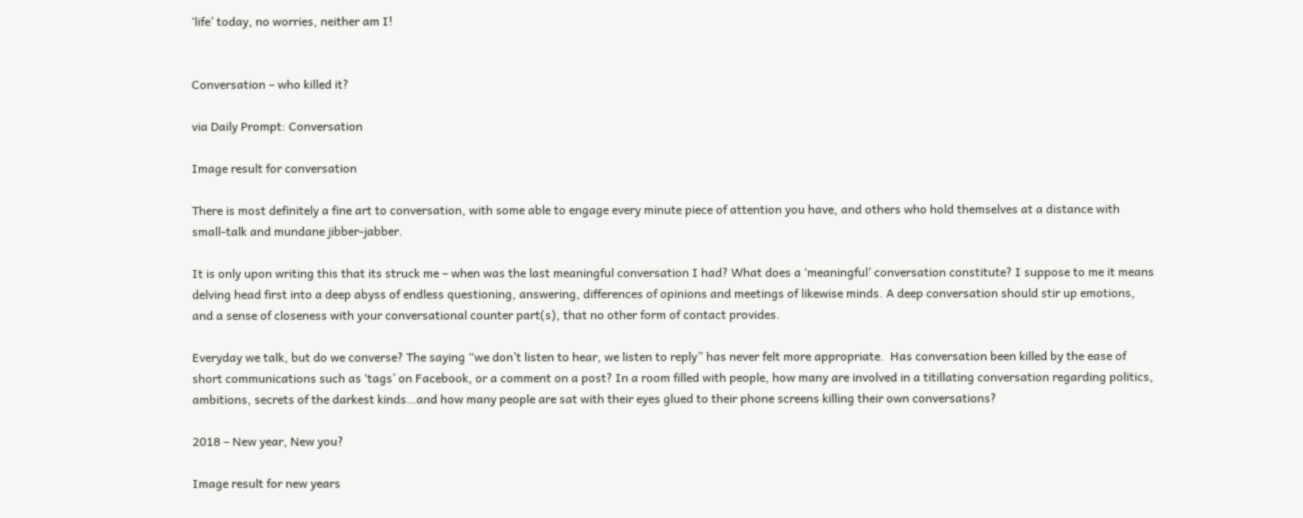‘life’ today, no worries, neither am I!


Conversation – who killed it?

via Daily Prompt: Conversation

Image result for conversation

There is most definitely a fine art to conversation, with some able to engage every minute piece of attention you have, and others who hold themselves at a distance with small-talk and mundane jibber-jabber.

It is only upon writing this that its struck me – when was the last meaningful conversation I had? What does a ‘meaningful’ conversation constitute? I suppose to me it means delving head first into a deep abyss of endless questioning, answering, differences of opinions and meetings of likewise minds. A deep conversation should stir up emotions, and a sense of closeness with your conversational counter part(s), that no other form of contact provides.

Everyday we talk, but do we converse? The saying “we don’t listen to hear, we listen to reply” has never felt more appropriate.  Has conversation been killed by the ease of short communications such as ‘tags’ on Facebook, or a comment on a post? In a room filled with people, how many are involved in a titillating conversation regarding politics, ambitions, secrets of the darkest kinds…and how many people are sat with their eyes glued to their phone screens killing their own conversations?

2018 – New year, New you?

Image result for new years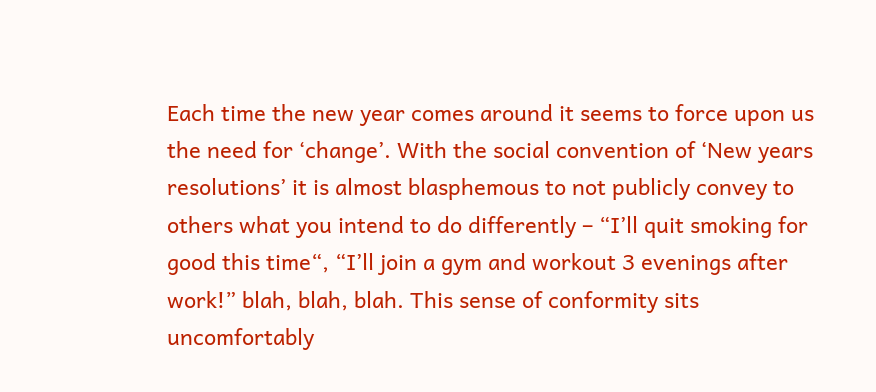Each time the new year comes around it seems to force upon us the need for ‘change’. With the social convention of ‘New years resolutions’ it is almost blasphemous to not publicly convey to others what you intend to do differently – “I’ll quit smoking for good this time“, “I’ll join a gym and workout 3 evenings after work!” blah, blah, blah. This sense of conformity sits uncomfortably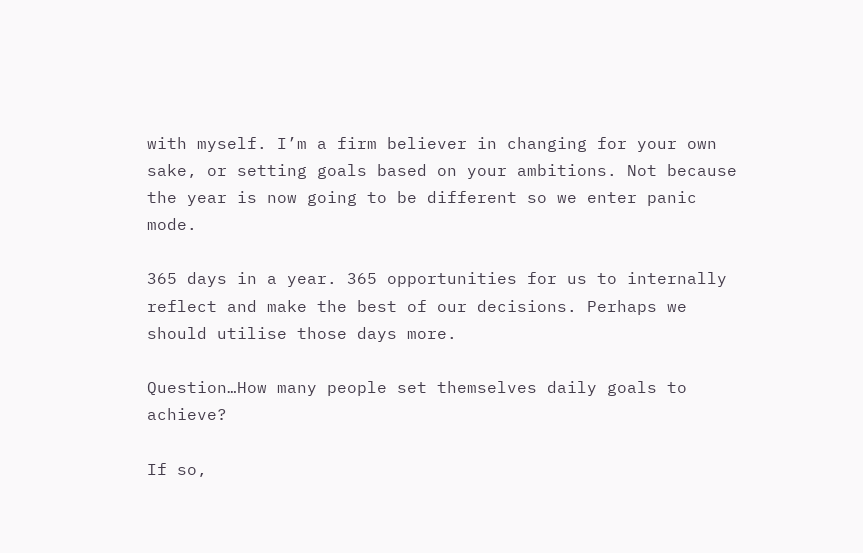with myself. I’m a firm believer in changing for your own sake, or setting goals based on your ambitions. Not because the year is now going to be different so we enter panic mode.

365 days in a year. 365 opportunities for us to internally reflect and make the best of our decisions. Perhaps we should utilise those days more.

Question…How many people set themselves daily goals to achieve?

If so,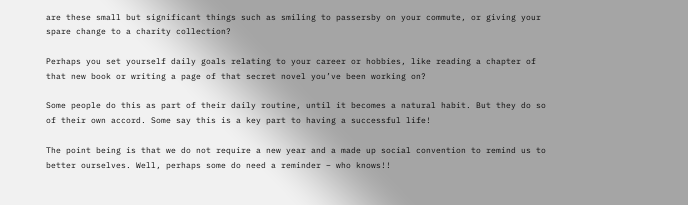are these small but significant things such as smiling to passersby on your commute, or giving your spare change to a charity collection?

Perhaps you set yourself daily goals relating to your career or hobbies, like reading a chapter of that new book or writing a page of that secret novel you’ve been working on?

Some people do this as part of their daily routine, until it becomes a natural habit. But they do so of their own accord. Some say this is a key part to having a successful life!

The point being is that we do not require a new year and a made up social convention to remind us to better ourselves. Well, perhaps some do need a reminder – who knows!!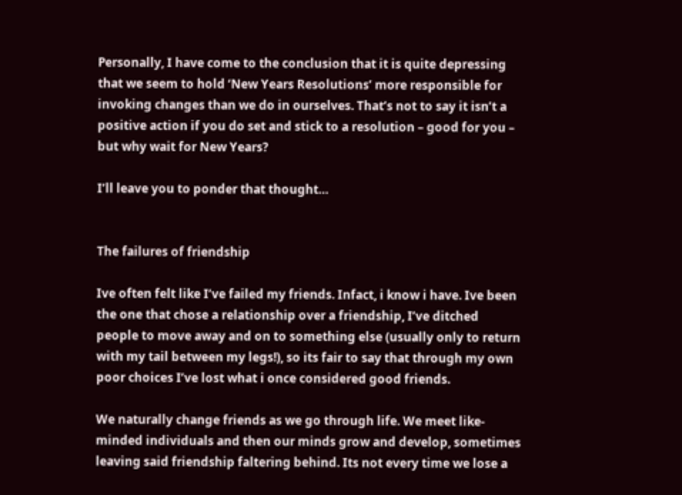Personally, I have come to the conclusion that it is quite depressing that we seem to hold ‘New Years Resolutions’ more responsible for invoking changes than we do in ourselves. That’s not to say it isn’t a positive action if you do set and stick to a resolution – good for you – but why wait for New Years?

I’ll leave you to ponder that thought…


The failures of friendship

Ive often felt like I’ve failed my friends. Infact, i know i have. Ive been the one that chose a relationship over a friendship, I’ve ditched people to move away and on to something else (usually only to return with my tail between my legs!), so its fair to say that through my own poor choices I’ve lost what i once considered good friends.

We naturally change friends as we go through life. We meet like-minded individuals and then our minds grow and develop, sometimes leaving said friendship faltering behind. Its not every time we lose a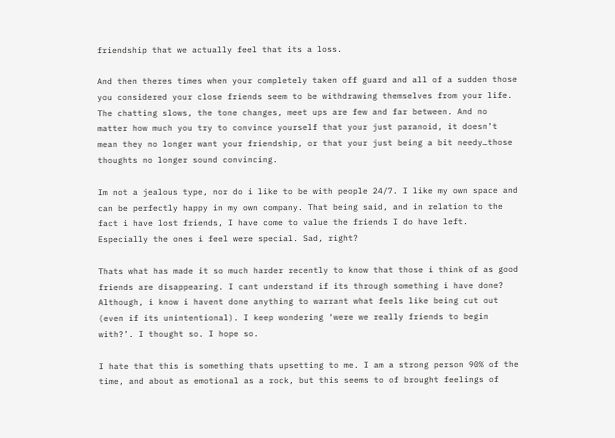friendship that we actually feel that its a loss.

And then theres times when your completely taken off guard and all of a sudden those you considered your close friends seem to be withdrawing themselves from your life. The chatting slows, the tone changes, meet ups are few and far between. And no matter how much you try to convince yourself that your just paranoid, it doesn’t mean they no longer want your friendship, or that your just being a bit needy…those thoughts no longer sound convincing.

Im not a jealous type, nor do i like to be with people 24/7. I like my own space and can be perfectly happy in my own company. That being said, and in relation to the fact i have lost friends, I have come to value the friends I do have left. Especially the ones i feel were special. Sad, right?

Thats what has made it so much harder recently to know that those i think of as good friends are disappearing. I cant understand if its through something i have done? Although, i know i havent done anything to warrant what feels like being cut out (even if its unintentional). I keep wondering ‘were we really friends to begin with?’. I thought so. I hope so.

I hate that this is something thats upsetting to me. I am a strong person 90% of the time, and about as emotional as a rock, but this seems to of brought feelings of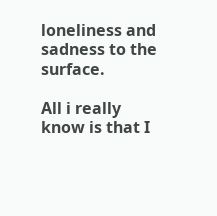loneliness and sadness to the surface.

All i really know is that I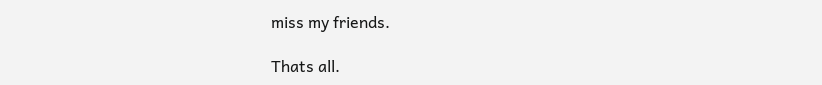miss my friends.

Thats all.